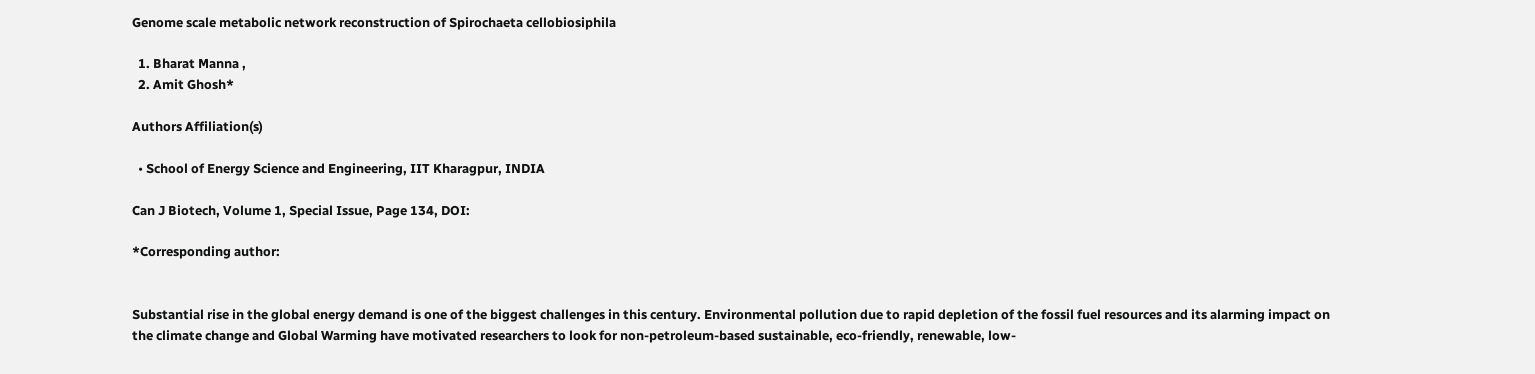Genome scale metabolic network reconstruction of Spirochaeta cellobiosiphila

  1. Bharat Manna ,
  2. Amit Ghosh*

Authors Affiliation(s)

  • School of Energy Science and Engineering, IIT Kharagpur, INDIA

Can J Biotech, Volume 1, Special Issue, Page 134, DOI:

*Corresponding author:


Substantial rise in the global energy demand is one of the biggest challenges in this century. Environmental pollution due to rapid depletion of the fossil fuel resources and its alarming impact on the climate change and Global Warming have motivated researchers to look for non-petroleum-based sustainable, eco-friendly, renewable, low-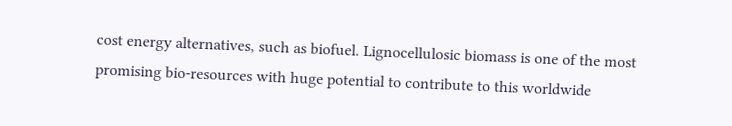cost energy alternatives, such as biofuel. Lignocellulosic biomass is one of the most promising bio-resources with huge potential to contribute to this worldwide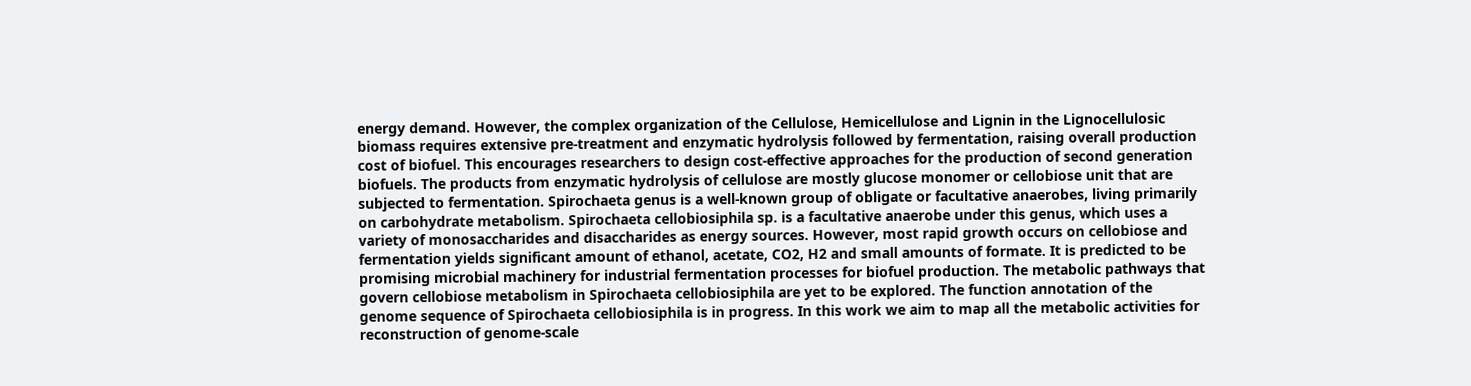energy demand. However, the complex organization of the Cellulose, Hemicellulose and Lignin in the Lignocellulosic biomass requires extensive pre-treatment and enzymatic hydrolysis followed by fermentation, raising overall production cost of biofuel. This encourages researchers to design cost-effective approaches for the production of second generation biofuels. The products from enzymatic hydrolysis of cellulose are mostly glucose monomer or cellobiose unit that are subjected to fermentation. Spirochaeta genus is a well-known group of obligate or facultative anaerobes, living primarily on carbohydrate metabolism. Spirochaeta cellobiosiphila sp. is a facultative anaerobe under this genus, which uses a variety of monosaccharides and disaccharides as energy sources. However, most rapid growth occurs on cellobiose and fermentation yields significant amount of ethanol, acetate, CO2, H2 and small amounts of formate. It is predicted to be promising microbial machinery for industrial fermentation processes for biofuel production. The metabolic pathways that govern cellobiose metabolism in Spirochaeta cellobiosiphila are yet to be explored. The function annotation of the genome sequence of Spirochaeta cellobiosiphila is in progress. In this work we aim to map all the metabolic activities for reconstruction of genome-scale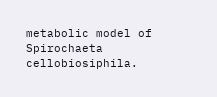metabolic model of Spirochaeta cellobiosiphila.